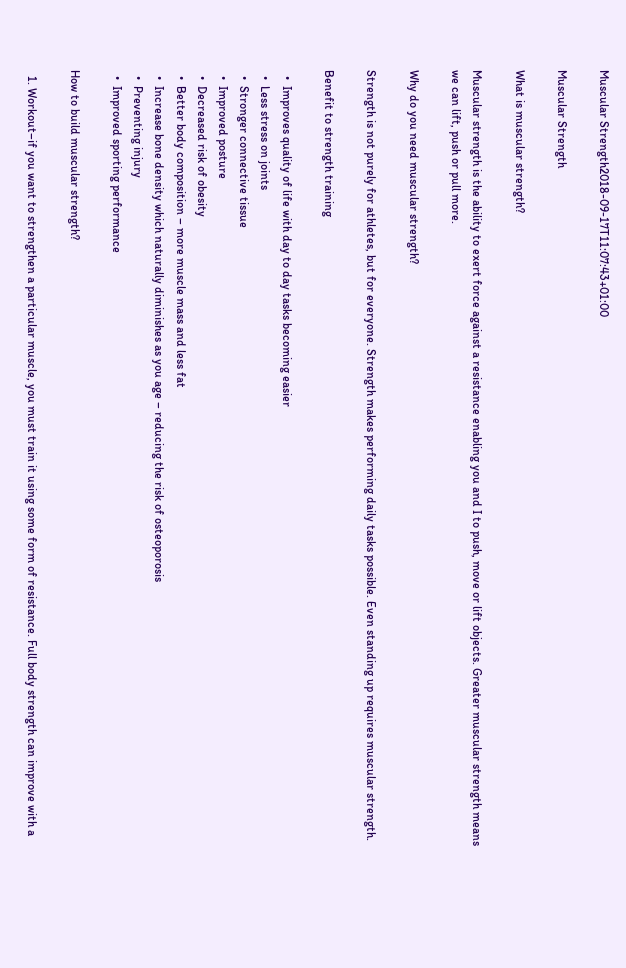Muscular Strength2018-09-17T11:07:43+01:00

Muscular Strength

What is muscular strength?

Muscular strength is the ability to exert force against a resistance enabling you and I to push, move or lift objects. Greater muscular strength means we can lift, push or pull more.

Why do you need muscular strength?

Strength is not purely for athletes, but for everyone. Strength makes performing daily tasks possible. Even standing up requires muscular strength.

Benefit to strength training

  •  Improves quality of life with day to day tasks becoming easier
  •  Less stress on joints
  •  Stronger connective tissue
  •  Improved posture
  •  Decreased risk of obesity
  •  Better body composition – more muscle mass and less fat
  •  Increase bone density which naturally diminishes as you age – reducing the risk of osteoporosis
  •  Preventing injury
  •  Improved sporting performance

How to build muscular strength?

  1. Workout–if you want to strengthen a particular muscle, you must train it using some form of resistance. Full body strength can improve with a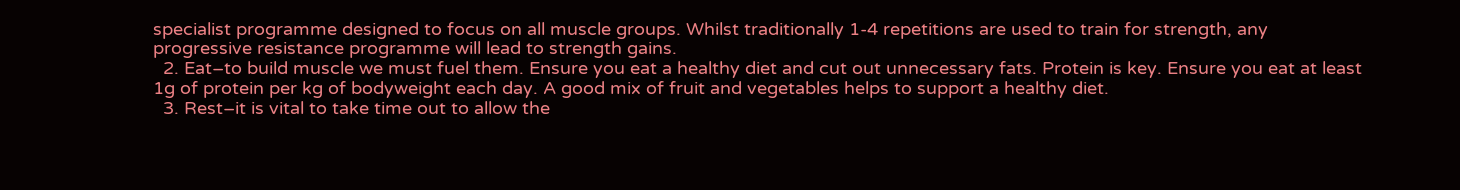specialist programme designed to focus on all muscle groups. Whilst traditionally 1-4 repetitions are used to train for strength, any progressive resistance programme will lead to strength gains.
  2. Eat–to build muscle we must fuel them. Ensure you eat a healthy diet and cut out unnecessary fats. Protein is key. Ensure you eat at least 1g of protein per kg of bodyweight each day. A good mix of fruit and vegetables helps to support a healthy diet.
  3. Rest–it is vital to take time out to allow the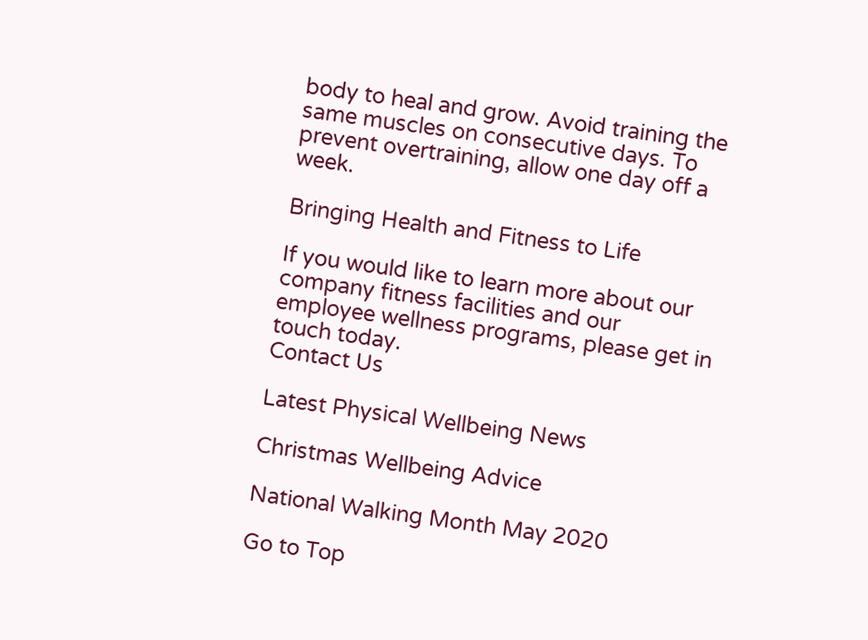body to heal and grow. Avoid training the same muscles on consecutive days. To prevent overtraining, allow one day off a week.

Bringing Health and Fitness to Life

If you would like to learn more about our company fitness facilities and our employee wellness programs, please get in touch today.
Contact Us

Latest Physical Wellbeing News

Christmas Wellbeing Advice

National Walking Month May 2020

Go to Top